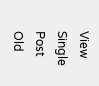View Single Post
Old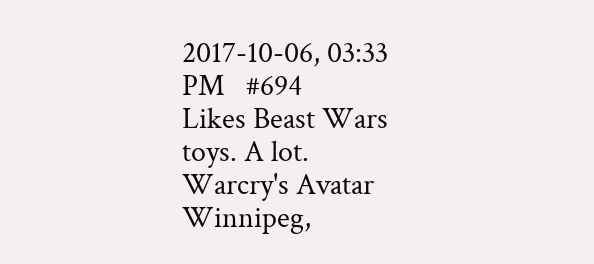2017-10-06, 03:33 PM   #694
Likes Beast Wars toys. A lot.
Warcry's Avatar
Winnipeg,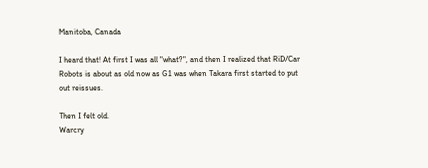Manitoba, Canada

I heard that! At first I was all "what?", and then I realized that RiD/Car Robots is about as old now as G1 was when Takara first started to put out reissues.

Then I felt old.
Warcry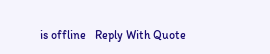is offline   Reply With Quote